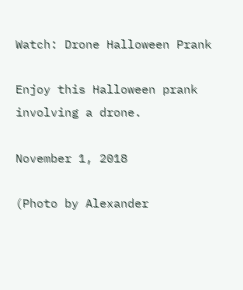Watch: Drone Halloween Prank

Enjoy this Halloween prank involving a drone.

November 1, 2018

(Photo by Alexander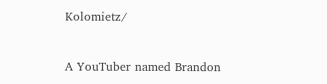Kolomietz/


A YouTuber named Brandon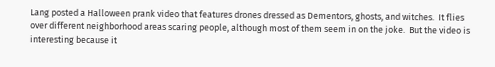Lang posted a Halloween prank video that features drones dressed as Dementors, ghosts, and witches.  It flies over different neighborhood areas scaring people, although most of them seem in on the joke.  But the video is interesting because it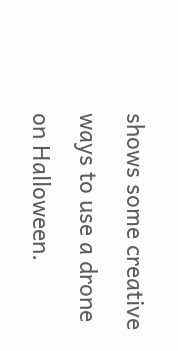shows some creative ways to use a drone on Halloween.